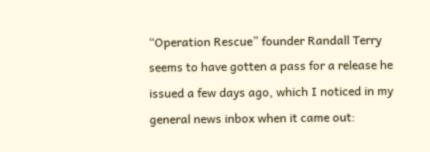“Operation Rescue” founder Randall Terry seems to have gotten a pass for a release he issued a few days ago, which I noticed in my general news inbox when it came out: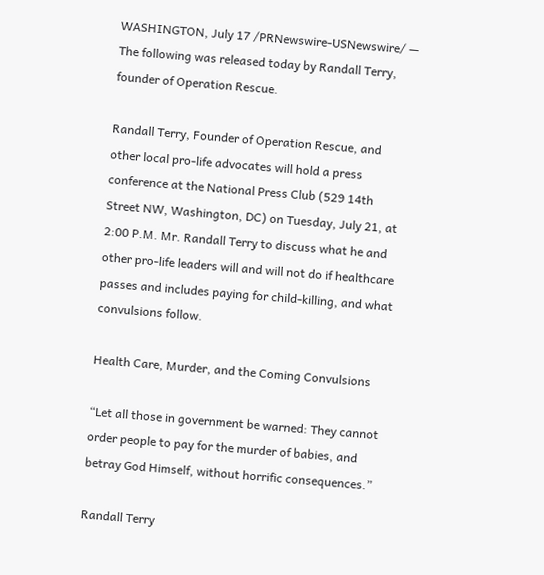WASHINGTON, July 17 /PRNewswire-USNewswire/ — The following was released today by Randall Terry, founder of Operation Rescue.

Randall Terry, Founder of Operation Rescue, and other local pro-life advocates will hold a press conference at the National Press Club (529 14th Street NW, Washington, DC) on Tuesday, July 21, at 2:00 P.M. Mr. Randall Terry to discuss what he and other pro-life leaders will and will not do if healthcare passes and includes paying for child-killing, and what convulsions follow.

Health Care, Murder, and the Coming Convulsions

“Let all those in government be warned: They cannot order people to pay for the murder of babies, and betray God Himself, without horrific consequences.”

Randall Terry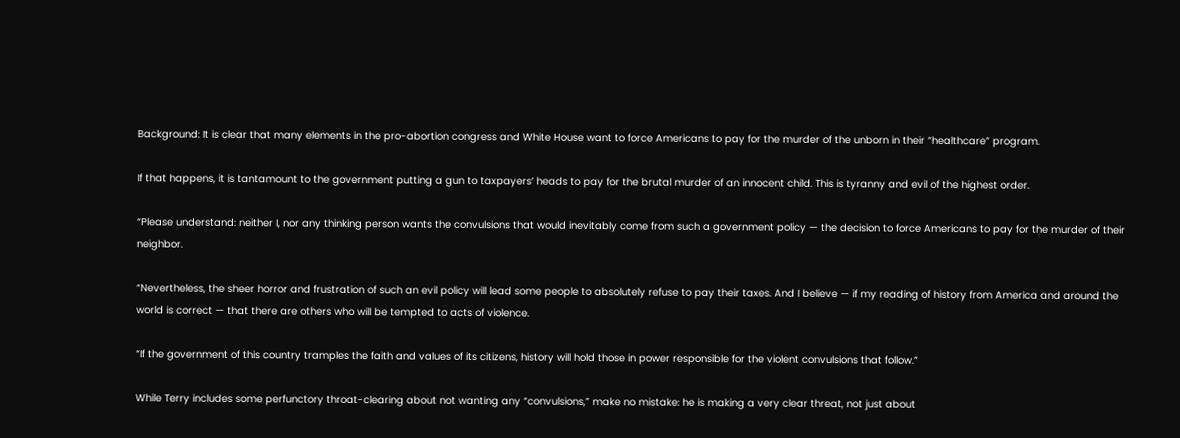Background: It is clear that many elements in the pro-abortion congress and White House want to force Americans to pay for the murder of the unborn in their “healthcare” program.

If that happens, it is tantamount to the government putting a gun to taxpayers’ heads to pay for the brutal murder of an innocent child. This is tyranny and evil of the highest order.

“Please understand: neither I, nor any thinking person wants the convulsions that would inevitably come from such a government policy — the decision to force Americans to pay for the murder of their neighbor.

“Nevertheless, the sheer horror and frustration of such an evil policy will lead some people to absolutely refuse to pay their taxes. And I believe — if my reading of history from America and around the world is correct — that there are others who will be tempted to acts of violence.

“If the government of this country tramples the faith and values of its citizens, history will hold those in power responsible for the violent convulsions that follow.”

While Terry includes some perfunctory throat-clearing about not wanting any “convulsions,” make no mistake: he is making a very clear threat, not just about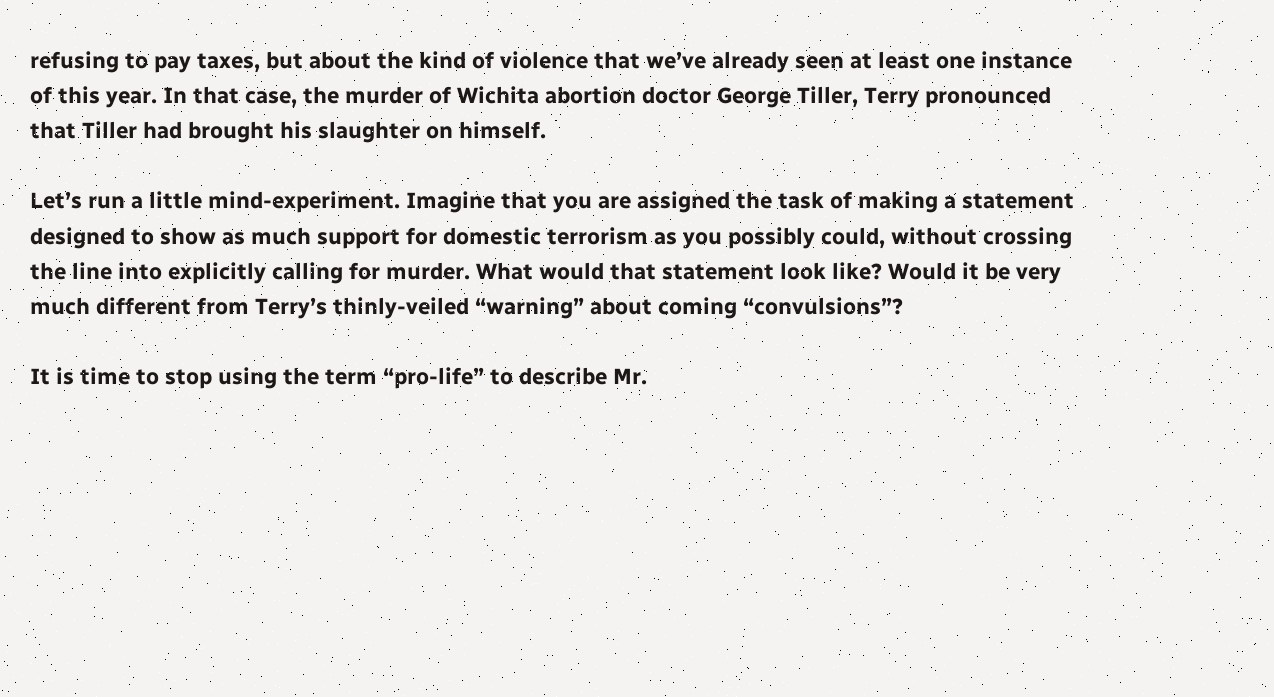refusing to pay taxes, but about the kind of violence that we’ve already seen at least one instance of this year. In that case, the murder of Wichita abortion doctor George Tiller, Terry pronounced that Tiller had brought his slaughter on himself.

Let’s run a little mind-experiment. Imagine that you are assigned the task of making a statement designed to show as much support for domestic terrorism as you possibly could, without crossing the line into explicitly calling for murder. What would that statement look like? Would it be very much different from Terry’s thinly-veiled “warning” about coming “convulsions”?

It is time to stop using the term “pro-life” to describe Mr.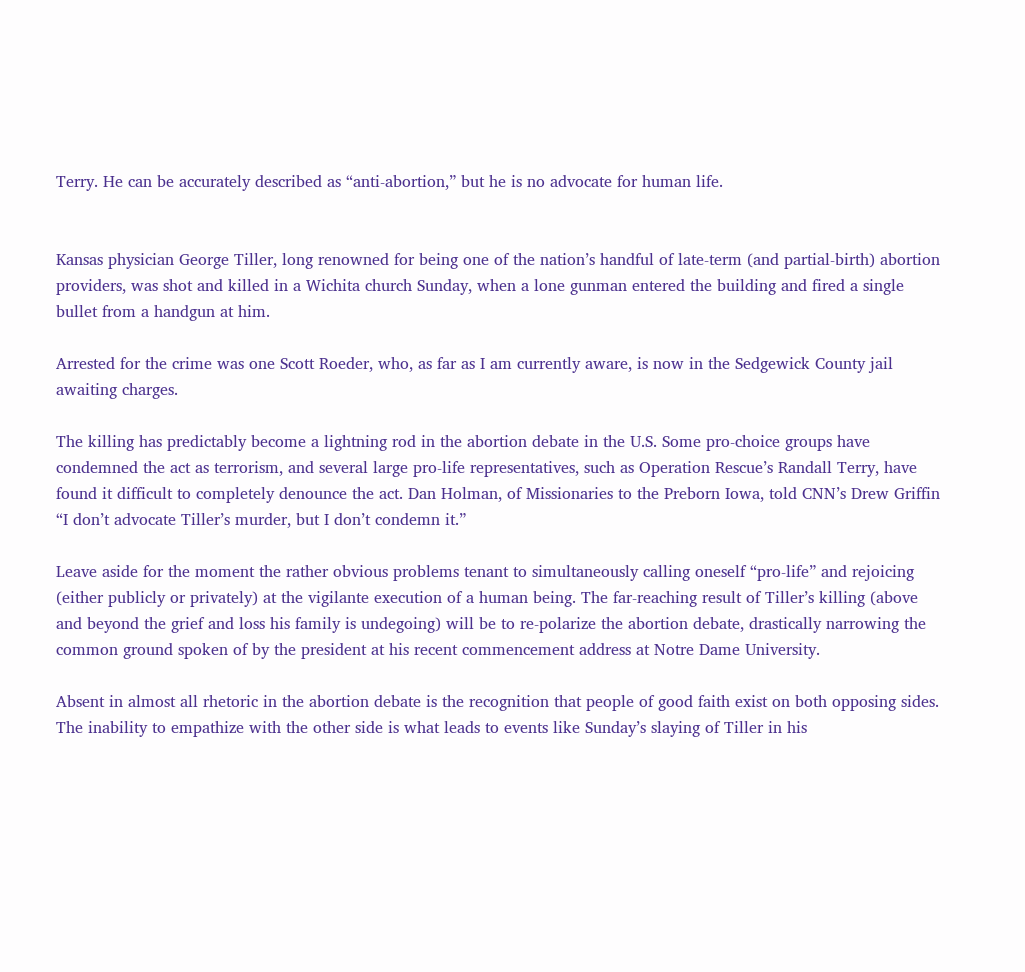Terry. He can be accurately described as “anti-abortion,” but he is no advocate for human life.


Kansas physician George Tiller, long renowned for being one of the nation’s handful of late-term (and partial-birth) abortion providers, was shot and killed in a Wichita church Sunday, when a lone gunman entered the building and fired a single bullet from a handgun at him.

Arrested for the crime was one Scott Roeder, who, as far as I am currently aware, is now in the Sedgewick County jail awaiting charges.

The killing has predictably become a lightning rod in the abortion debate in the U.S. Some pro-choice groups have condemned the act as terrorism, and several large pro-life representatives, such as Operation Rescue’s Randall Terry, have found it difficult to completely denounce the act. Dan Holman, of Missionaries to the Preborn Iowa, told CNN’s Drew Griffin “I don’t advocate Tiller’s murder, but I don’t condemn it.”

Leave aside for the moment the rather obvious problems tenant to simultaneously calling oneself “pro-life” and rejoicing (either publicly or privately) at the vigilante execution of a human being. The far-reaching result of Tiller’s killing (above and beyond the grief and loss his family is undegoing) will be to re-polarize the abortion debate, drastically narrowing the common ground spoken of by the president at his recent commencement address at Notre Dame University.

Absent in almost all rhetoric in the abortion debate is the recognition that people of good faith exist on both opposing sides. The inability to empathize with the other side is what leads to events like Sunday’s slaying of Tiller in his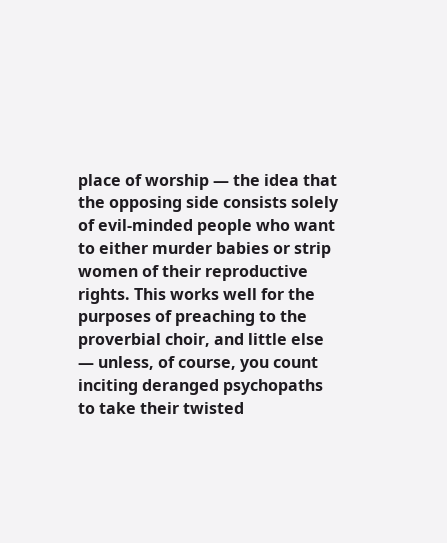place of worship — the idea that the opposing side consists solely of evil-minded people who want to either murder babies or strip women of their reproductive rights. This works well for the purposes of preaching to the proverbial choir, and little else — unless, of course, you count inciting deranged psychopaths to take their twisted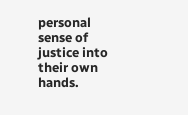personal sense of justice into their own hands.